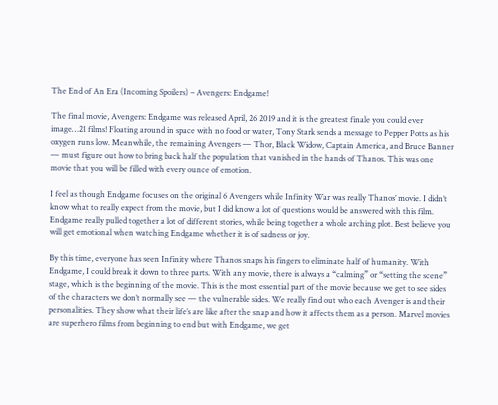The End of An Era (Incoming Spoilers) – Avengers: Endgame!

The final movie, Avengers: Endgame was released April, 26 2019 and it is the greatest finale you could ever image…21 films! Floating around in space with no food or water, Tony Stark sends a message to Pepper Potts as his oxygen runs low. Meanwhile, the remaining Avengers — Thor, Black Widow, Captain America, and Bruce Banner — must figure out how to bring back half the population that vanished in the hands of Thanos. This was one movie that you will be filled with every ounce of emotion.

I feel as though Endgame focuses on the original 6 Avengers while Infinity War was really Thanos’ movie. I didn’t know what to really expect from the movie, but I did know a lot of questions would be answered with this film. Endgame really pulled together a lot of different stories, while being together a whole arching plot. Best believe you will get emotional when watching Endgame whether it is of sadness or joy.

By this time, everyone has seen Infinity where Thanos snaps his fingers to eliminate half of humanity. With Endgame, I could break it down to three parts. With any movie, there is always a “calming” or “setting the scene” stage, which is the beginning of the movie. This is the most essential part of the movie because we get to see sides of the characters we don’t normally see — the vulnerable sides. We really find out who each Avenger is and their personalities. They show what their life’s are like after the snap and how it affects them as a person. Marvel movies are superhero films from beginning to end but with Endgame, we get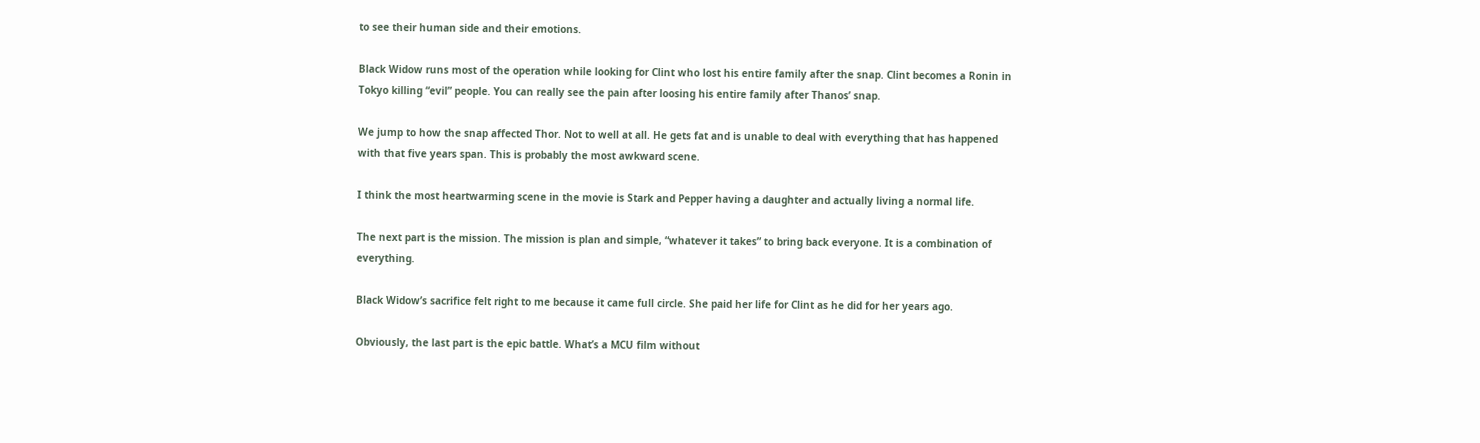to see their human side and their emotions.

Black Widow runs most of the operation while looking for Clint who lost his entire family after the snap. Clint becomes a Ronin in Tokyo killing “evil” people. You can really see the pain after loosing his entire family after Thanos’ snap.

We jump to how the snap affected Thor. Not to well at all. He gets fat and is unable to deal with everything that has happened with that five years span. This is probably the most awkward scene.

I think the most heartwarming scene in the movie is Stark and Pepper having a daughter and actually living a normal life.

The next part is the mission. The mission is plan and simple, “whatever it takes” to bring back everyone. It is a combination of everything.

Black Widow’s sacrifice felt right to me because it came full circle. She paid her life for Clint as he did for her years ago.

Obviously, the last part is the epic battle. What’s a MCU film without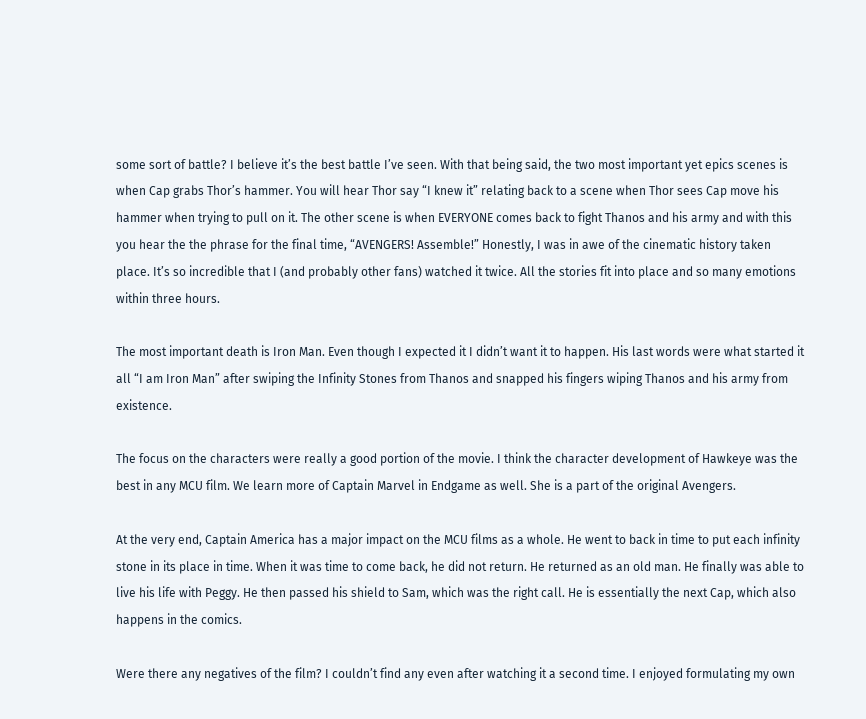some sort of battle? I believe it’s the best battle I’ve seen. With that being said, the two most important yet epics scenes is when Cap grabs Thor’s hammer. You will hear Thor say “I knew it” relating back to a scene when Thor sees Cap move his hammer when trying to pull on it. The other scene is when EVERYONE comes back to fight Thanos and his army and with this you hear the the phrase for the final time, “AVENGERS! Assemble!” Honestly, I was in awe of the cinematic history taken place. It’s so incredible that I (and probably other fans) watched it twice. All the stories fit into place and so many emotions within three hours.

The most important death is Iron Man. Even though I expected it I didn’t want it to happen. His last words were what started it all “I am Iron Man” after swiping the Infinity Stones from Thanos and snapped his fingers wiping Thanos and his army from existence.

The focus on the characters were really a good portion of the movie. I think the character development of Hawkeye was the best in any MCU film. We learn more of Captain Marvel in Endgame as well. She is a part of the original Avengers.

At the very end, Captain America has a major impact on the MCU films as a whole. He went to back in time to put each infinity stone in its place in time. When it was time to come back, he did not return. He returned as an old man. He finally was able to live his life with Peggy. He then passed his shield to Sam, which was the right call. He is essentially the next Cap, which also happens in the comics.

Were there any negatives of the film? I couldn’t find any even after watching it a second time. I enjoyed formulating my own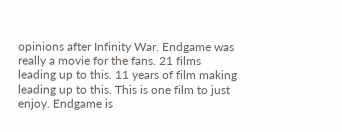opinions after Infinity War. Endgame was really a movie for the fans. 21 films leading up to this. 11 years of film making leading up to this. This is one film to just enjoy. Endgame is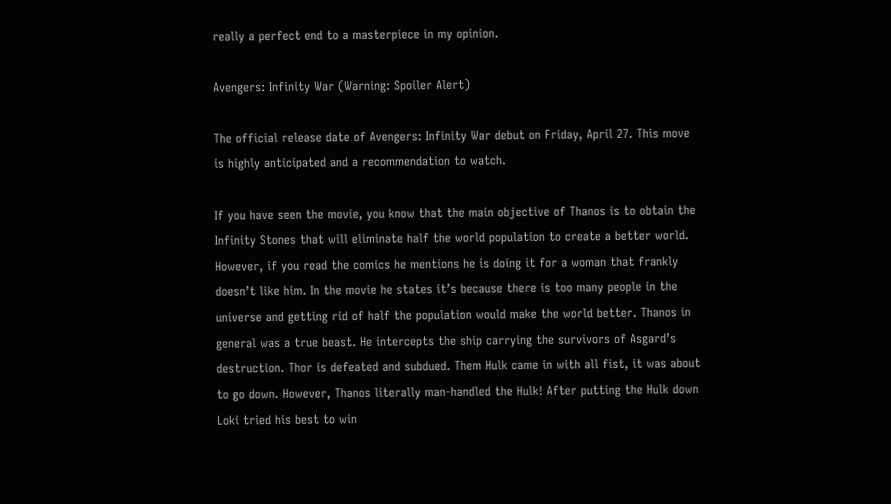really a perfect end to a masterpiece in my opinion.

Avengers: Infinity War (Warning: Spoiler Alert)

The official release date of Avengers: Infinity War debut on Friday, April 27. This move is highly anticipated and a recommendation to watch.

If you have seen the movie, you know that the main objective of Thanos is to obtain the Infinity Stones that will eliminate half the world population to create a better world. However, if you read the comics he mentions he is doing it for a woman that frankly doesn’t like him. In the movie he states it’s because there is too many people in the universe and getting rid of half the population would make the world better. Thanos in general was a true beast. He intercepts the ship carrying the survivors of Asgard’s destruction. Thor is defeated and subdued. Them Hulk came in with all fist, it was about to go down. However, Thanos literally man-handled the Hulk! After putting the Hulk down Loki tried his best to win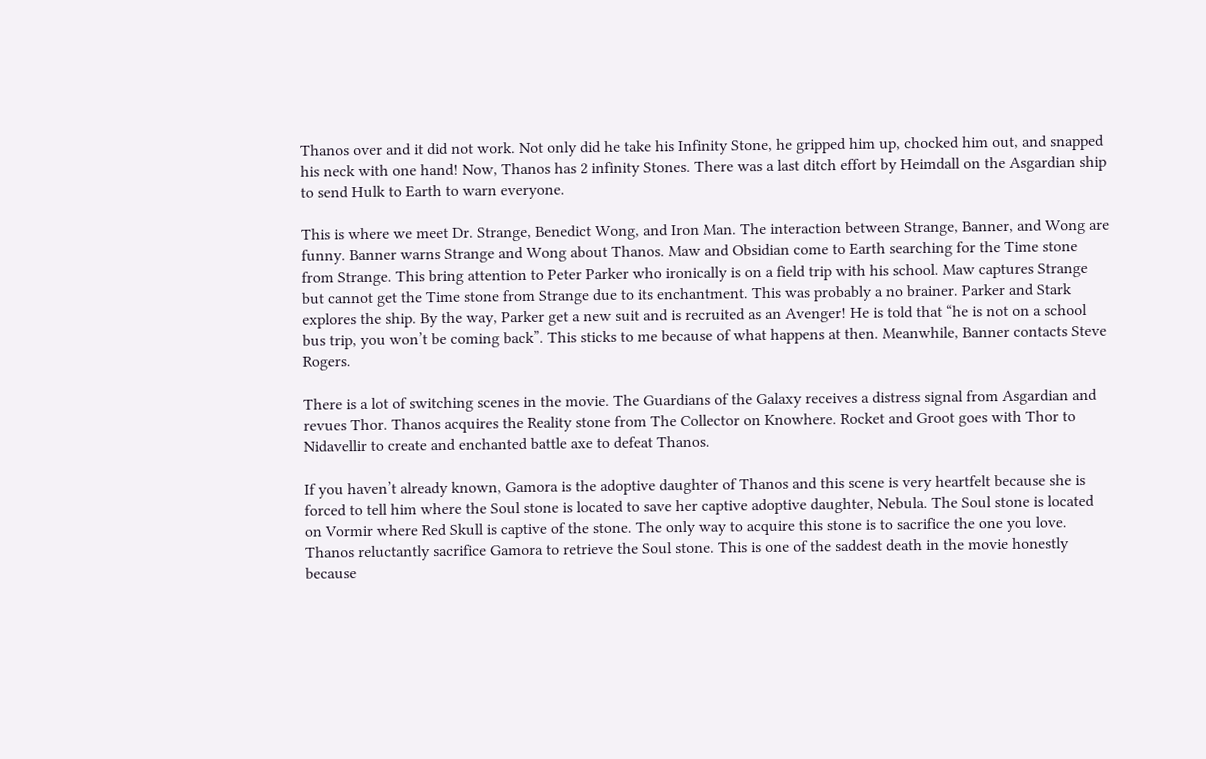Thanos over and it did not work. Not only did he take his Infinity Stone, he gripped him up, chocked him out, and snapped his neck with one hand! Now, Thanos has 2 infinity Stones. There was a last ditch effort by Heimdall on the Asgardian ship to send Hulk to Earth to warn everyone.

This is where we meet Dr. Strange, Benedict Wong, and Iron Man. The interaction between Strange, Banner, and Wong are funny. Banner warns Strange and Wong about Thanos. Maw and Obsidian come to Earth searching for the Time stone from Strange. This bring attention to Peter Parker who ironically is on a field trip with his school. Maw captures Strange but cannot get the Time stone from Strange due to its enchantment. This was probably a no brainer. Parker and Stark explores the ship. By the way, Parker get a new suit and is recruited as an Avenger! He is told that “he is not on a school bus trip, you won’t be coming back”. This sticks to me because of what happens at then. Meanwhile, Banner contacts Steve Rogers.

There is a lot of switching scenes in the movie. The Guardians of the Galaxy receives a distress signal from Asgardian and revues Thor. Thanos acquires the Reality stone from The Collector on Knowhere. Rocket and Groot goes with Thor to Nidavellir to create and enchanted battle axe to defeat Thanos.

If you haven’t already known, Gamora is the adoptive daughter of Thanos and this scene is very heartfelt because she is forced to tell him where the Soul stone is located to save her captive adoptive daughter, Nebula. The Soul stone is located on Vormir where Red Skull is captive of the stone. The only way to acquire this stone is to sacrifice the one you love. Thanos reluctantly sacrifice Gamora to retrieve the Soul stone. This is one of the saddest death in the movie honestly because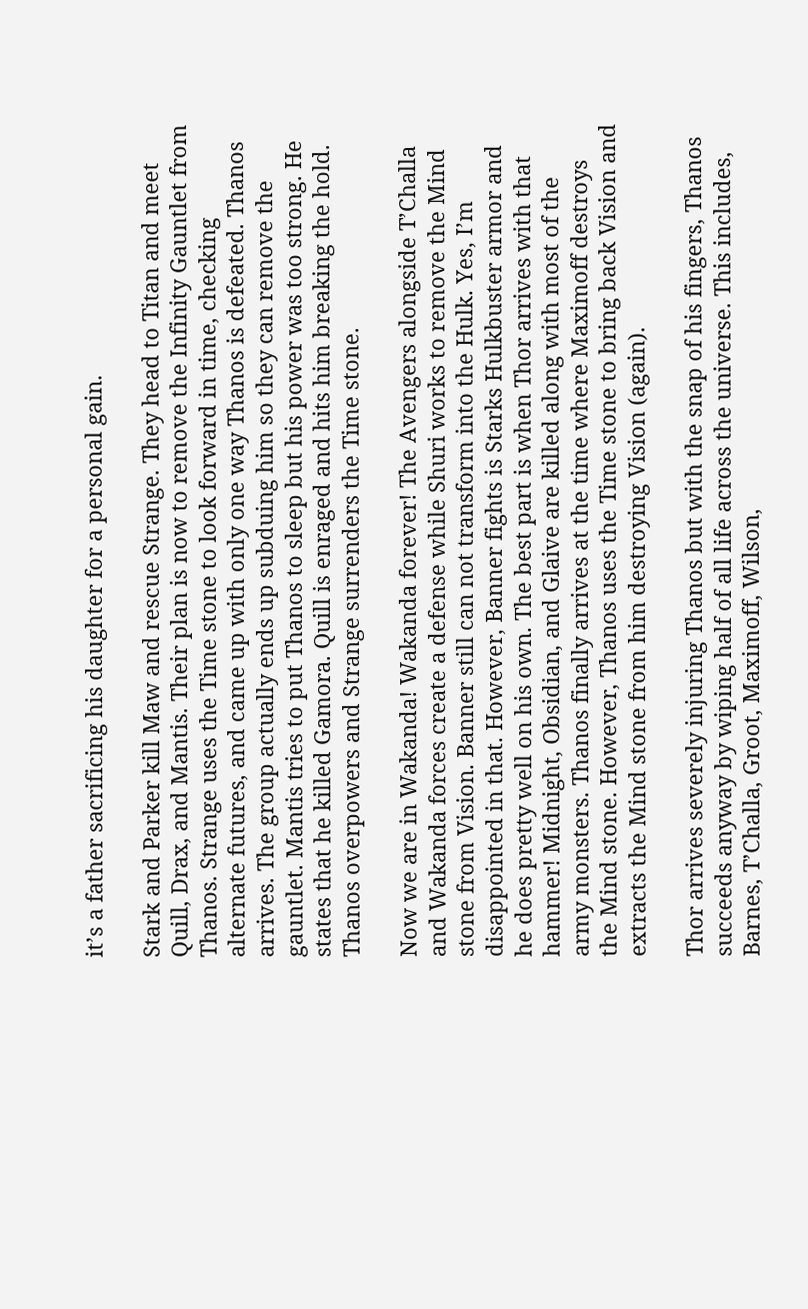it’s a father sacrificing his daughter for a personal gain.

Stark and Parker kill Maw and rescue Strange. They head to Titan and meet Quill, Drax, and Mantis. Their plan is now to remove the Infinity Gauntlet from Thanos. Strange uses the Time stone to look forward in time, checking alternate futures, and came up with only one way Thanos is defeated. Thanos arrives. The group actually ends up subduing him so they can remove the gauntlet. Mantis tries to put Thanos to sleep but his power was too strong. He states that he killed Gamora. Quill is enraged and hits him breaking the hold. Thanos overpowers and Strange surrenders the Time stone.

Now we are in Wakanda! Wakanda forever! The Avengers alongside T’Challa and Wakanda forces create a defense while Shuri works to remove the Mind stone from Vision. Banner still can not transform into the Hulk. Yes, I’m disappointed in that. However, Banner fights is Starks Hulkbuster armor and he does pretty well on his own. The best part is when Thor arrives with that hammer! Midnight, Obsidian, and Glaive are killed along with most of the army monsters. Thanos finally arrives at the time where Maximoff destroys the Mind stone. However, Thanos uses the Time stone to bring back Vision and extracts the Mind stone from him destroying Vision (again).

Thor arrives severely injuring Thanos but with the snap of his fingers, Thanos succeeds anyway by wiping half of all life across the universe. This includes, Barnes, T’Challa, Groot, Maximoff, Wilson,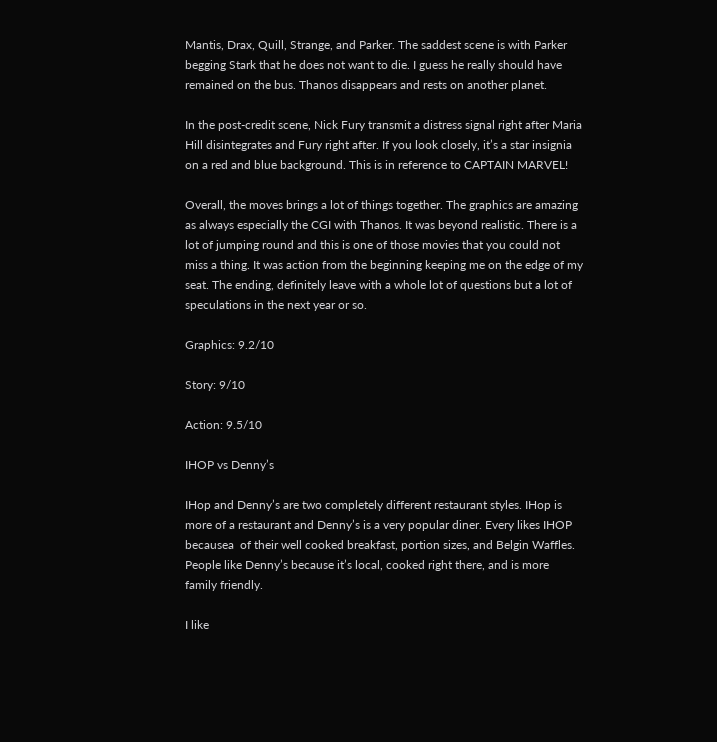Mantis, Drax, Quill, Strange, and Parker. The saddest scene is with Parker begging Stark that he does not want to die. I guess he really should have remained on the bus. Thanos disappears and rests on another planet.

In the post-credit scene, Nick Fury transmit a distress signal right after Maria Hill disintegrates and Fury right after. If you look closely, it’s a star insignia on a red and blue background. This is in reference to CAPTAIN MARVEL!

Overall, the moves brings a lot of things together. The graphics are amazing as always especially the CGI with Thanos. It was beyond realistic. There is a lot of jumping round and this is one of those movies that you could not miss a thing. It was action from the beginning keeping me on the edge of my seat. The ending, definitely leave with a whole lot of questions but a lot of speculations in the next year or so.

Graphics: 9.2/10

Story: 9/10

Action: 9.5/10

IHOP vs Denny’s

IHop and Denny’s are two completely different restaurant styles. IHop is more of a restaurant and Denny’s is a very popular diner. Every likes IHOP becausea  of their well cooked breakfast, portion sizes, and Belgin Waffles. People like Denny’s because it’s local, cooked right there, and is more family friendly.

I like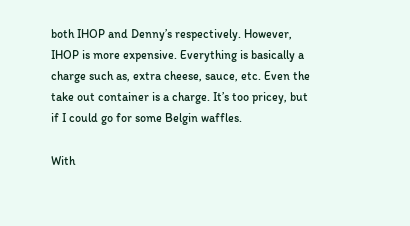both IHOP and Denny’s respectively. However, IHOP is more expensive. Everything is basically a charge such as, extra cheese, sauce, etc. Even the take out container is a charge. It’s too pricey, but if I could go for some Belgin waffles.

With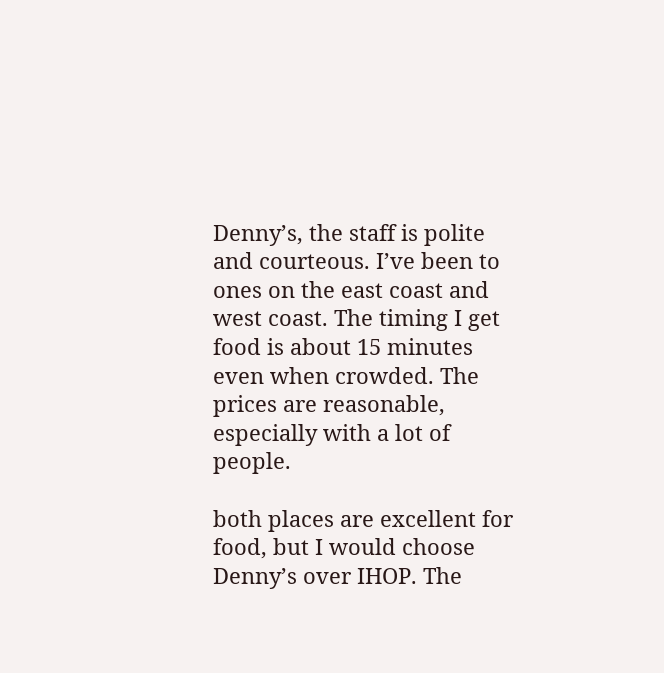Denny’s, the staff is polite and courteous. I’ve been to ones on the east coast and west coast. The timing I get food is about 15 minutes even when crowded. The prices are reasonable, especially with a lot of people.

both places are excellent for food, but I would choose Denny’s over IHOP. The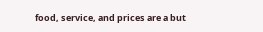food, service, and prices are a but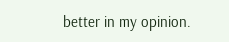better in my opinion.